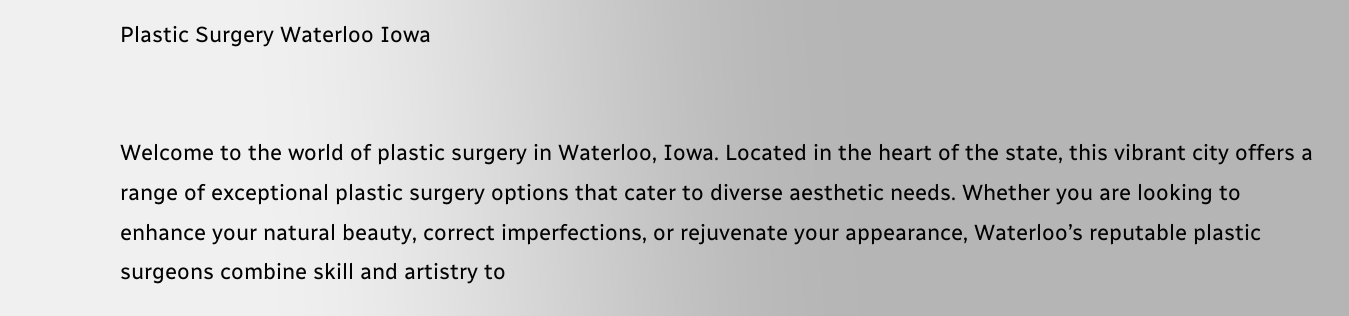Plastic Surgery Waterloo Iowa


Welcome to the world of plastic surgery in Waterloo, Iowa. Located in the heart of the state, this vibrant city offers a range of exceptional plastic surgery options that cater to diverse aesthetic needs. Whether you are looking to enhance your natural beauty, correct imperfections, or rejuvenate your appearance, Waterloo’s reputable plastic surgeons combine skill and artistry to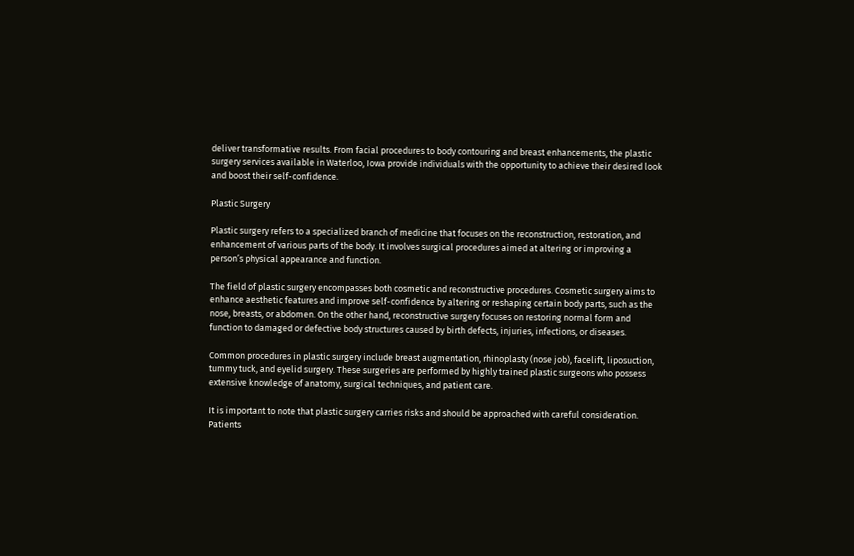deliver transformative results. From facial procedures to body contouring and breast enhancements, the plastic surgery services available in Waterloo, Iowa provide individuals with the opportunity to achieve their desired look and boost their self-confidence.

Plastic Surgery

Plastic surgery refers to a specialized branch of medicine that focuses on the reconstruction, restoration, and enhancement of various parts of the body. It involves surgical procedures aimed at altering or improving a person’s physical appearance and function.

The field of plastic surgery encompasses both cosmetic and reconstructive procedures. Cosmetic surgery aims to enhance aesthetic features and improve self-confidence by altering or reshaping certain body parts, such as the nose, breasts, or abdomen. On the other hand, reconstructive surgery focuses on restoring normal form and function to damaged or defective body structures caused by birth defects, injuries, infections, or diseases.

Common procedures in plastic surgery include breast augmentation, rhinoplasty (nose job), facelift, liposuction, tummy tuck, and eyelid surgery. These surgeries are performed by highly trained plastic surgeons who possess extensive knowledge of anatomy, surgical techniques, and patient care.

It is important to note that plastic surgery carries risks and should be approached with careful consideration. Patients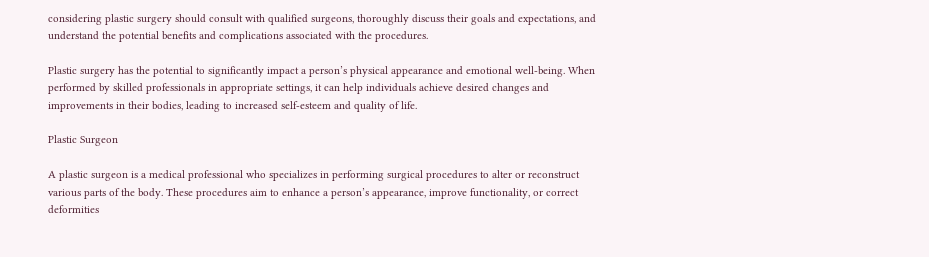considering plastic surgery should consult with qualified surgeons, thoroughly discuss their goals and expectations, and understand the potential benefits and complications associated with the procedures.

Plastic surgery has the potential to significantly impact a person’s physical appearance and emotional well-being. When performed by skilled professionals in appropriate settings, it can help individuals achieve desired changes and improvements in their bodies, leading to increased self-esteem and quality of life.

Plastic Surgeon

A plastic surgeon is a medical professional who specializes in performing surgical procedures to alter or reconstruct various parts of the body. These procedures aim to enhance a person’s appearance, improve functionality, or correct deformities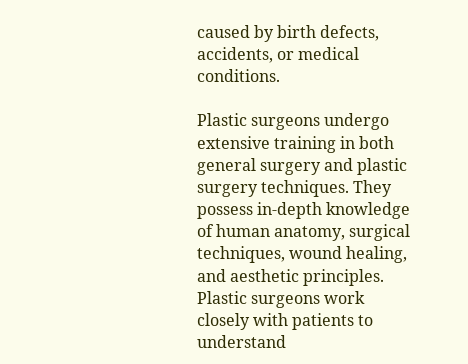caused by birth defects, accidents, or medical conditions.

Plastic surgeons undergo extensive training in both general surgery and plastic surgery techniques. They possess in-depth knowledge of human anatomy, surgical techniques, wound healing, and aesthetic principles. Plastic surgeons work closely with patients to understand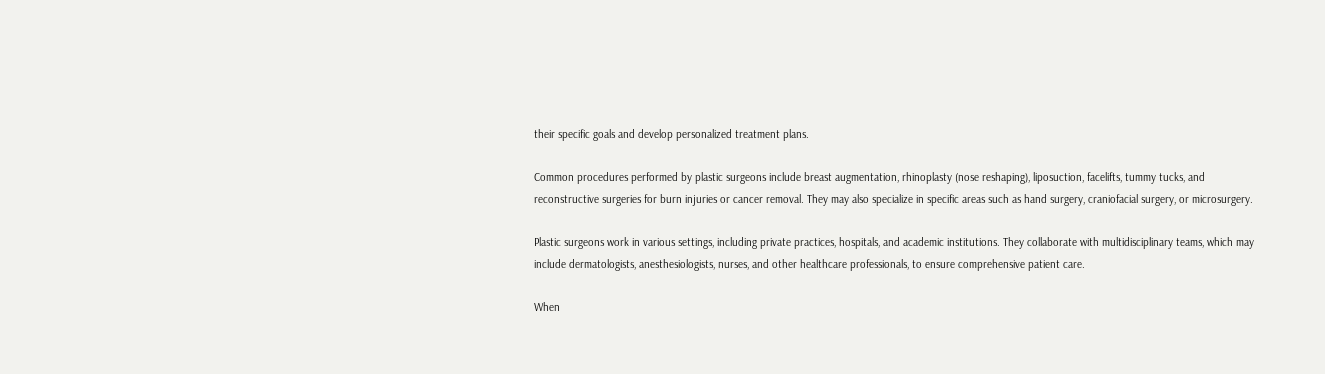their specific goals and develop personalized treatment plans.

Common procedures performed by plastic surgeons include breast augmentation, rhinoplasty (nose reshaping), liposuction, facelifts, tummy tucks, and reconstructive surgeries for burn injuries or cancer removal. They may also specialize in specific areas such as hand surgery, craniofacial surgery, or microsurgery.

Plastic surgeons work in various settings, including private practices, hospitals, and academic institutions. They collaborate with multidisciplinary teams, which may include dermatologists, anesthesiologists, nurses, and other healthcare professionals, to ensure comprehensive patient care.

When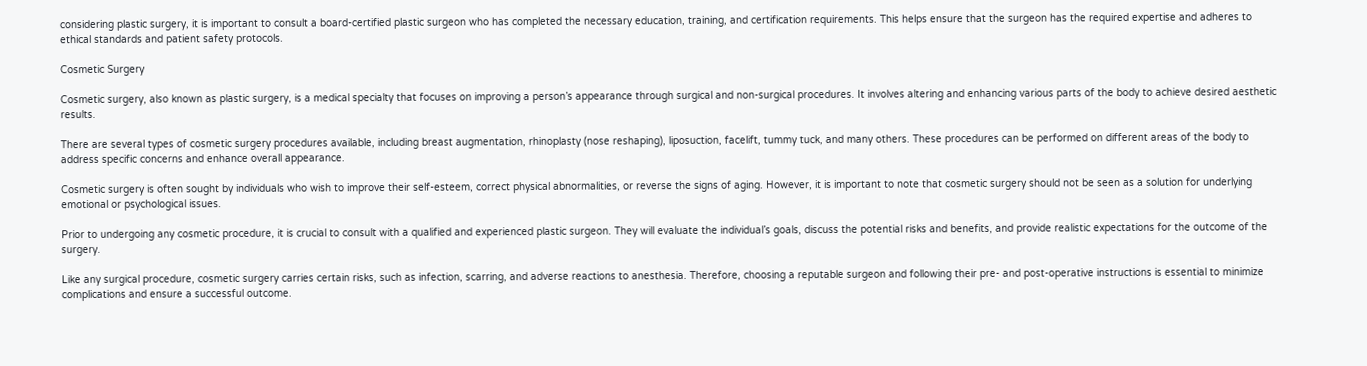considering plastic surgery, it is important to consult a board-certified plastic surgeon who has completed the necessary education, training, and certification requirements. This helps ensure that the surgeon has the required expertise and adheres to ethical standards and patient safety protocols.

Cosmetic Surgery

Cosmetic surgery, also known as plastic surgery, is a medical specialty that focuses on improving a person’s appearance through surgical and non-surgical procedures. It involves altering and enhancing various parts of the body to achieve desired aesthetic results.

There are several types of cosmetic surgery procedures available, including breast augmentation, rhinoplasty (nose reshaping), liposuction, facelift, tummy tuck, and many others. These procedures can be performed on different areas of the body to address specific concerns and enhance overall appearance.

Cosmetic surgery is often sought by individuals who wish to improve their self-esteem, correct physical abnormalities, or reverse the signs of aging. However, it is important to note that cosmetic surgery should not be seen as a solution for underlying emotional or psychological issues.

Prior to undergoing any cosmetic procedure, it is crucial to consult with a qualified and experienced plastic surgeon. They will evaluate the individual’s goals, discuss the potential risks and benefits, and provide realistic expectations for the outcome of the surgery.

Like any surgical procedure, cosmetic surgery carries certain risks, such as infection, scarring, and adverse reactions to anesthesia. Therefore, choosing a reputable surgeon and following their pre- and post-operative instructions is essential to minimize complications and ensure a successful outcome.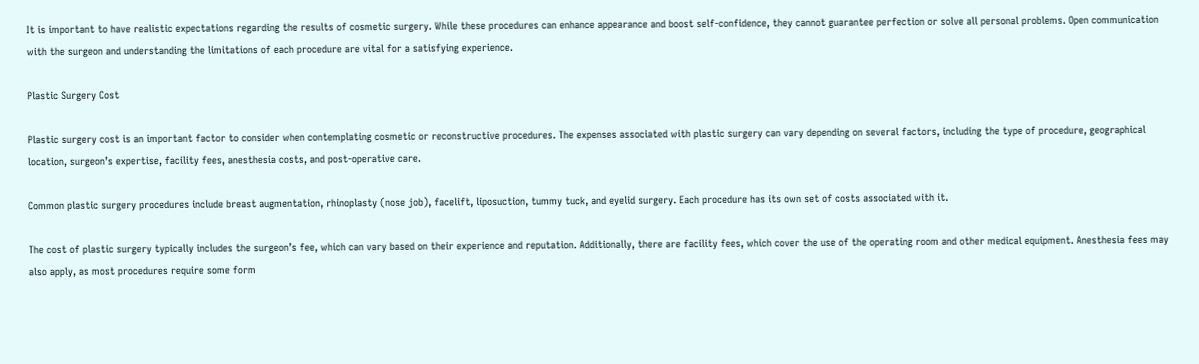It is important to have realistic expectations regarding the results of cosmetic surgery. While these procedures can enhance appearance and boost self-confidence, they cannot guarantee perfection or solve all personal problems. Open communication with the surgeon and understanding the limitations of each procedure are vital for a satisfying experience.

Plastic Surgery Cost

Plastic surgery cost is an important factor to consider when contemplating cosmetic or reconstructive procedures. The expenses associated with plastic surgery can vary depending on several factors, including the type of procedure, geographical location, surgeon’s expertise, facility fees, anesthesia costs, and post-operative care.

Common plastic surgery procedures include breast augmentation, rhinoplasty (nose job), facelift, liposuction, tummy tuck, and eyelid surgery. Each procedure has its own set of costs associated with it.

The cost of plastic surgery typically includes the surgeon’s fee, which can vary based on their experience and reputation. Additionally, there are facility fees, which cover the use of the operating room and other medical equipment. Anesthesia fees may also apply, as most procedures require some form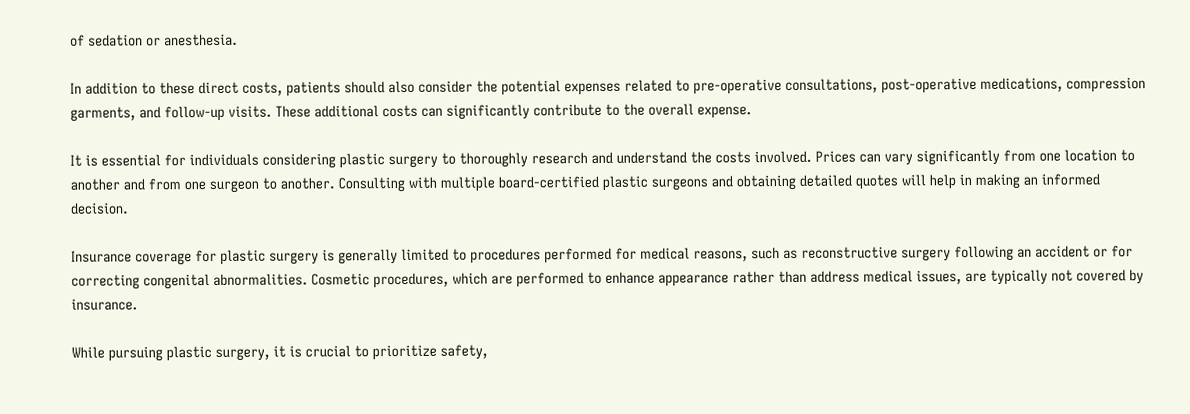of sedation or anesthesia.

In addition to these direct costs, patients should also consider the potential expenses related to pre-operative consultations, post-operative medications, compression garments, and follow-up visits. These additional costs can significantly contribute to the overall expense.

It is essential for individuals considering plastic surgery to thoroughly research and understand the costs involved. Prices can vary significantly from one location to another and from one surgeon to another. Consulting with multiple board-certified plastic surgeons and obtaining detailed quotes will help in making an informed decision.

Insurance coverage for plastic surgery is generally limited to procedures performed for medical reasons, such as reconstructive surgery following an accident or for correcting congenital abnormalities. Cosmetic procedures, which are performed to enhance appearance rather than address medical issues, are typically not covered by insurance.

While pursuing plastic surgery, it is crucial to prioritize safety,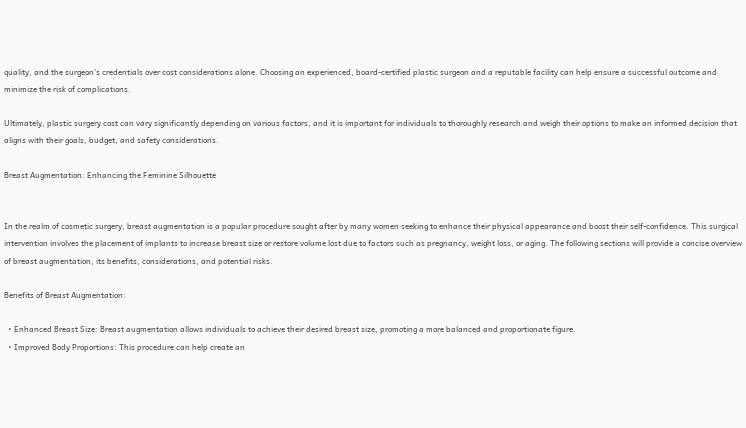quality, and the surgeon’s credentials over cost considerations alone. Choosing an experienced, board-certified plastic surgeon and a reputable facility can help ensure a successful outcome and minimize the risk of complications.

Ultimately, plastic surgery cost can vary significantly depending on various factors, and it is important for individuals to thoroughly research and weigh their options to make an informed decision that aligns with their goals, budget, and safety considerations.

Breast Augmentation: Enhancing the Feminine Silhouette


In the realm of cosmetic surgery, breast augmentation is a popular procedure sought after by many women seeking to enhance their physical appearance and boost their self-confidence. This surgical intervention involves the placement of implants to increase breast size or restore volume lost due to factors such as pregnancy, weight loss, or aging. The following sections will provide a concise overview of breast augmentation, its benefits, considerations, and potential risks.

Benefits of Breast Augmentation:

  • Enhanced Breast Size: Breast augmentation allows individuals to achieve their desired breast size, promoting a more balanced and proportionate figure.
  • Improved Body Proportions: This procedure can help create an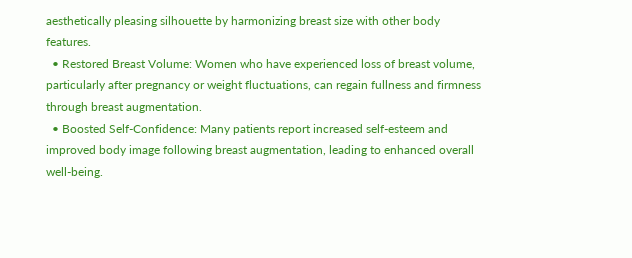aesthetically pleasing silhouette by harmonizing breast size with other body features.
  • Restored Breast Volume: Women who have experienced loss of breast volume, particularly after pregnancy or weight fluctuations, can regain fullness and firmness through breast augmentation.
  • Boosted Self-Confidence: Many patients report increased self-esteem and improved body image following breast augmentation, leading to enhanced overall well-being.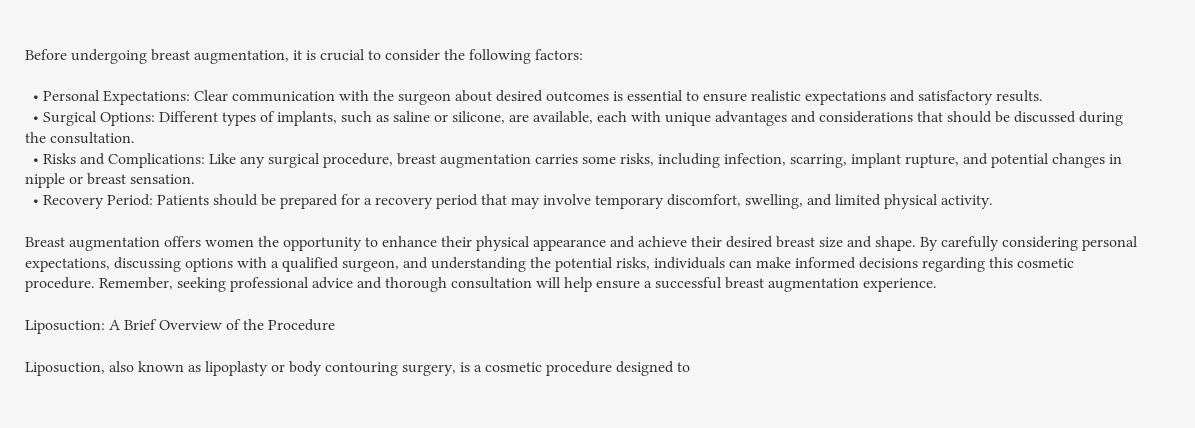Before undergoing breast augmentation, it is crucial to consider the following factors:

  • Personal Expectations: Clear communication with the surgeon about desired outcomes is essential to ensure realistic expectations and satisfactory results.
  • Surgical Options: Different types of implants, such as saline or silicone, are available, each with unique advantages and considerations that should be discussed during the consultation.
  • Risks and Complications: Like any surgical procedure, breast augmentation carries some risks, including infection, scarring, implant rupture, and potential changes in nipple or breast sensation.
  • Recovery Period: Patients should be prepared for a recovery period that may involve temporary discomfort, swelling, and limited physical activity.

Breast augmentation offers women the opportunity to enhance their physical appearance and achieve their desired breast size and shape. By carefully considering personal expectations, discussing options with a qualified surgeon, and understanding the potential risks, individuals can make informed decisions regarding this cosmetic procedure. Remember, seeking professional advice and thorough consultation will help ensure a successful breast augmentation experience.

Liposuction: A Brief Overview of the Procedure

Liposuction, also known as lipoplasty or body contouring surgery, is a cosmetic procedure designed to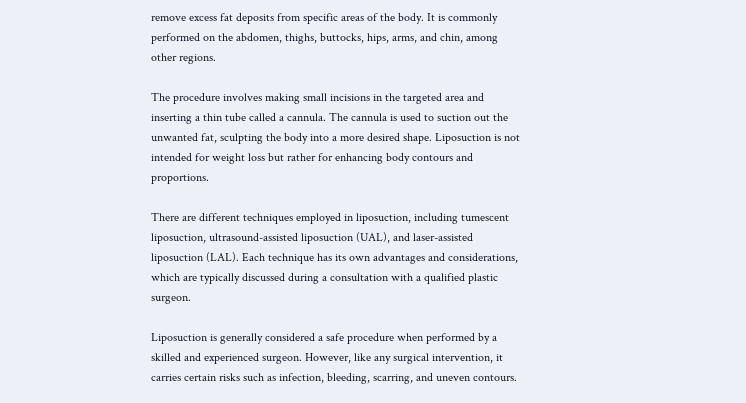remove excess fat deposits from specific areas of the body. It is commonly performed on the abdomen, thighs, buttocks, hips, arms, and chin, among other regions.

The procedure involves making small incisions in the targeted area and inserting a thin tube called a cannula. The cannula is used to suction out the unwanted fat, sculpting the body into a more desired shape. Liposuction is not intended for weight loss but rather for enhancing body contours and proportions.

There are different techniques employed in liposuction, including tumescent liposuction, ultrasound-assisted liposuction (UAL), and laser-assisted liposuction (LAL). Each technique has its own advantages and considerations, which are typically discussed during a consultation with a qualified plastic surgeon.

Liposuction is generally considered a safe procedure when performed by a skilled and experienced surgeon. However, like any surgical intervention, it carries certain risks such as infection, bleeding, scarring, and uneven contours.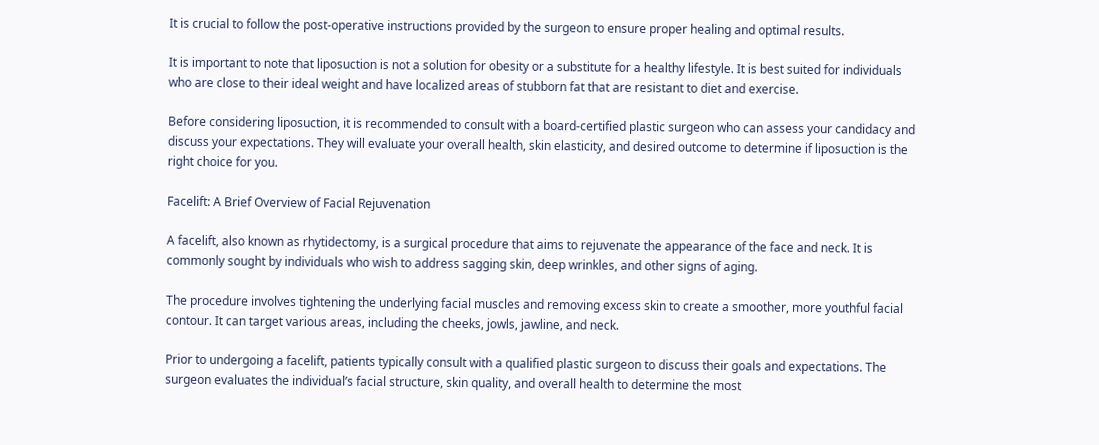It is crucial to follow the post-operative instructions provided by the surgeon to ensure proper healing and optimal results.

It is important to note that liposuction is not a solution for obesity or a substitute for a healthy lifestyle. It is best suited for individuals who are close to their ideal weight and have localized areas of stubborn fat that are resistant to diet and exercise.

Before considering liposuction, it is recommended to consult with a board-certified plastic surgeon who can assess your candidacy and discuss your expectations. They will evaluate your overall health, skin elasticity, and desired outcome to determine if liposuction is the right choice for you.

Facelift: A Brief Overview of Facial Rejuvenation

A facelift, also known as rhytidectomy, is a surgical procedure that aims to rejuvenate the appearance of the face and neck. It is commonly sought by individuals who wish to address sagging skin, deep wrinkles, and other signs of aging.

The procedure involves tightening the underlying facial muscles and removing excess skin to create a smoother, more youthful facial contour. It can target various areas, including the cheeks, jowls, jawline, and neck.

Prior to undergoing a facelift, patients typically consult with a qualified plastic surgeon to discuss their goals and expectations. The surgeon evaluates the individual’s facial structure, skin quality, and overall health to determine the most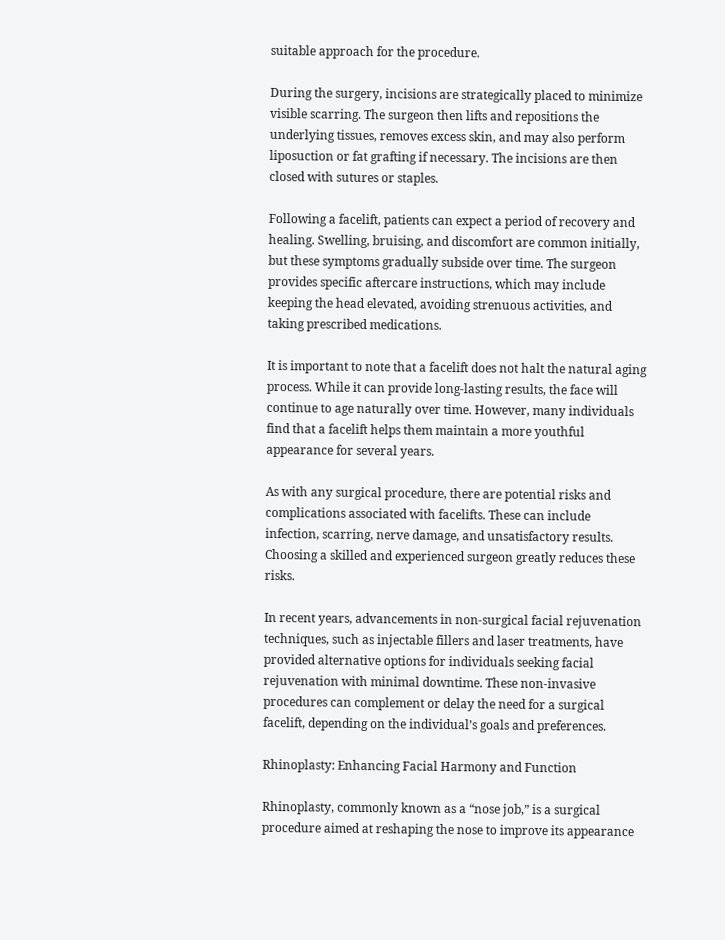suitable approach for the procedure.

During the surgery, incisions are strategically placed to minimize visible scarring. The surgeon then lifts and repositions the underlying tissues, removes excess skin, and may also perform liposuction or fat grafting if necessary. The incisions are then closed with sutures or staples.

Following a facelift, patients can expect a period of recovery and healing. Swelling, bruising, and discomfort are common initially, but these symptoms gradually subside over time. The surgeon provides specific aftercare instructions, which may include keeping the head elevated, avoiding strenuous activities, and taking prescribed medications.

It is important to note that a facelift does not halt the natural aging process. While it can provide long-lasting results, the face will continue to age naturally over time. However, many individuals find that a facelift helps them maintain a more youthful appearance for several years.

As with any surgical procedure, there are potential risks and complications associated with facelifts. These can include infection, scarring, nerve damage, and unsatisfactory results. Choosing a skilled and experienced surgeon greatly reduces these risks.

In recent years, advancements in non-surgical facial rejuvenation techniques, such as injectable fillers and laser treatments, have provided alternative options for individuals seeking facial rejuvenation with minimal downtime. These non-invasive procedures can complement or delay the need for a surgical facelift, depending on the individual’s goals and preferences.

Rhinoplasty: Enhancing Facial Harmony and Function

Rhinoplasty, commonly known as a “nose job,” is a surgical procedure aimed at reshaping the nose to improve its appearance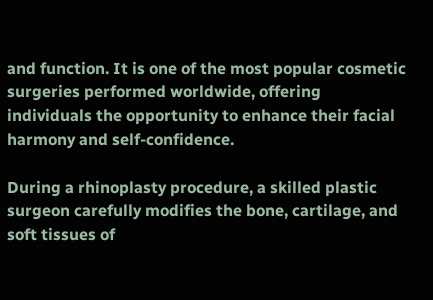and function. It is one of the most popular cosmetic surgeries performed worldwide, offering individuals the opportunity to enhance their facial harmony and self-confidence.

During a rhinoplasty procedure, a skilled plastic surgeon carefully modifies the bone, cartilage, and soft tissues of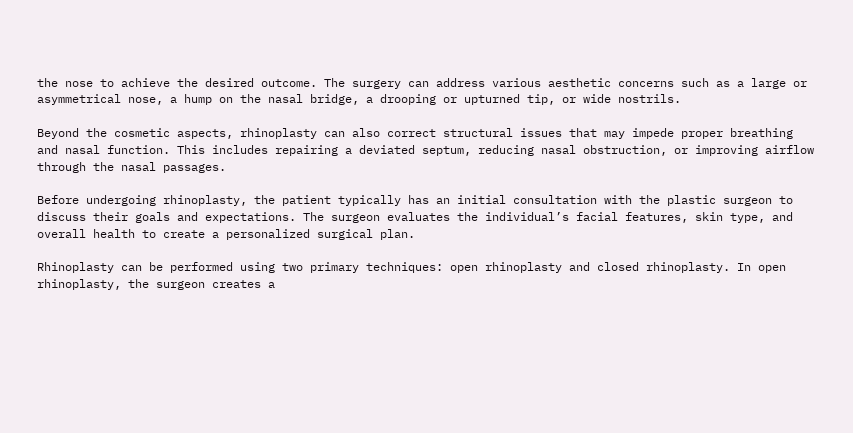the nose to achieve the desired outcome. The surgery can address various aesthetic concerns such as a large or asymmetrical nose, a hump on the nasal bridge, a drooping or upturned tip, or wide nostrils.

Beyond the cosmetic aspects, rhinoplasty can also correct structural issues that may impede proper breathing and nasal function. This includes repairing a deviated septum, reducing nasal obstruction, or improving airflow through the nasal passages.

Before undergoing rhinoplasty, the patient typically has an initial consultation with the plastic surgeon to discuss their goals and expectations. The surgeon evaluates the individual’s facial features, skin type, and overall health to create a personalized surgical plan.

Rhinoplasty can be performed using two primary techniques: open rhinoplasty and closed rhinoplasty. In open rhinoplasty, the surgeon creates a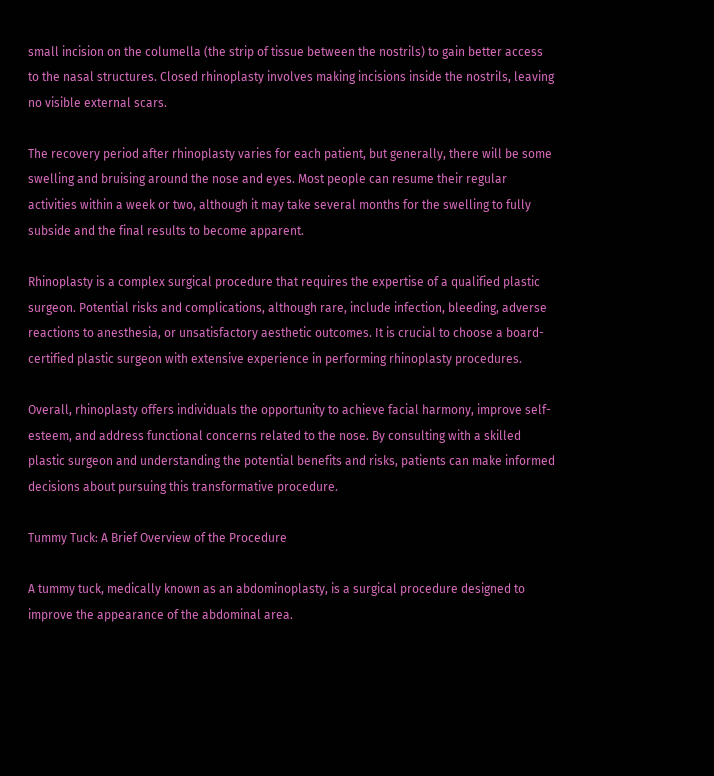small incision on the columella (the strip of tissue between the nostrils) to gain better access to the nasal structures. Closed rhinoplasty involves making incisions inside the nostrils, leaving no visible external scars.

The recovery period after rhinoplasty varies for each patient, but generally, there will be some swelling and bruising around the nose and eyes. Most people can resume their regular activities within a week or two, although it may take several months for the swelling to fully subside and the final results to become apparent.

Rhinoplasty is a complex surgical procedure that requires the expertise of a qualified plastic surgeon. Potential risks and complications, although rare, include infection, bleeding, adverse reactions to anesthesia, or unsatisfactory aesthetic outcomes. It is crucial to choose a board-certified plastic surgeon with extensive experience in performing rhinoplasty procedures.

Overall, rhinoplasty offers individuals the opportunity to achieve facial harmony, improve self-esteem, and address functional concerns related to the nose. By consulting with a skilled plastic surgeon and understanding the potential benefits and risks, patients can make informed decisions about pursuing this transformative procedure.

Tummy Tuck: A Brief Overview of the Procedure

A tummy tuck, medically known as an abdominoplasty, is a surgical procedure designed to improve the appearance of the abdominal area.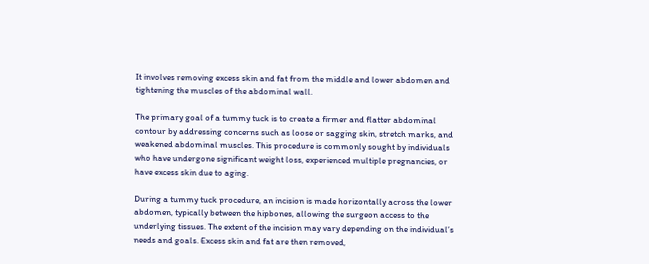It involves removing excess skin and fat from the middle and lower abdomen and tightening the muscles of the abdominal wall.

The primary goal of a tummy tuck is to create a firmer and flatter abdominal contour by addressing concerns such as loose or sagging skin, stretch marks, and weakened abdominal muscles. This procedure is commonly sought by individuals who have undergone significant weight loss, experienced multiple pregnancies, or have excess skin due to aging.

During a tummy tuck procedure, an incision is made horizontally across the lower abdomen, typically between the hipbones, allowing the surgeon access to the underlying tissues. The extent of the incision may vary depending on the individual’s needs and goals. Excess skin and fat are then removed,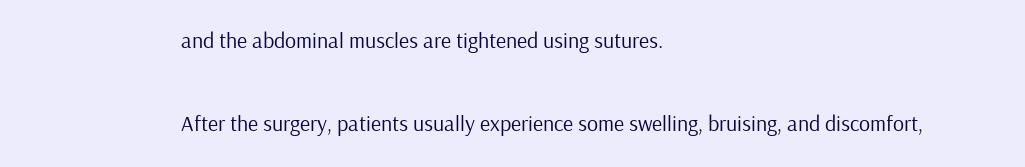and the abdominal muscles are tightened using sutures.

After the surgery, patients usually experience some swelling, bruising, and discomfort,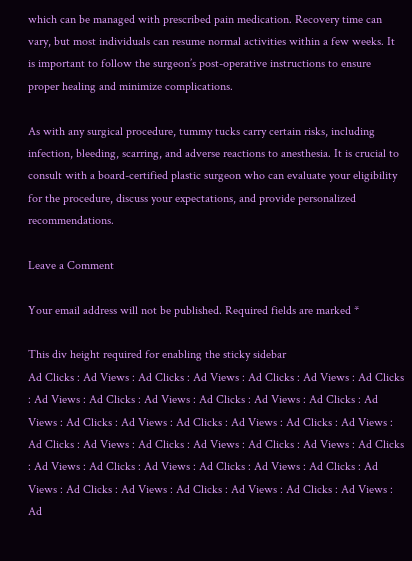which can be managed with prescribed pain medication. Recovery time can vary, but most individuals can resume normal activities within a few weeks. It is important to follow the surgeon’s post-operative instructions to ensure proper healing and minimize complications.

As with any surgical procedure, tummy tucks carry certain risks, including infection, bleeding, scarring, and adverse reactions to anesthesia. It is crucial to consult with a board-certified plastic surgeon who can evaluate your eligibility for the procedure, discuss your expectations, and provide personalized recommendations.

Leave a Comment

Your email address will not be published. Required fields are marked *

This div height required for enabling the sticky sidebar
Ad Clicks : Ad Views : Ad Clicks : Ad Views : Ad Clicks : Ad Views : Ad Clicks : Ad Views : Ad Clicks : Ad Views : Ad Clicks : Ad Views : Ad Clicks : Ad Views : Ad Clicks : Ad Views : Ad Clicks : Ad Views : Ad Clicks : Ad Views : Ad Clicks : Ad Views : Ad Clicks : Ad Views : Ad Clicks : Ad Views : Ad Clicks : Ad Views : Ad Clicks : Ad Views : Ad Clicks : Ad Views : Ad Clicks : Ad Views : Ad Clicks : Ad Views : Ad Clicks : Ad Views : Ad Clicks : Ad Views : Ad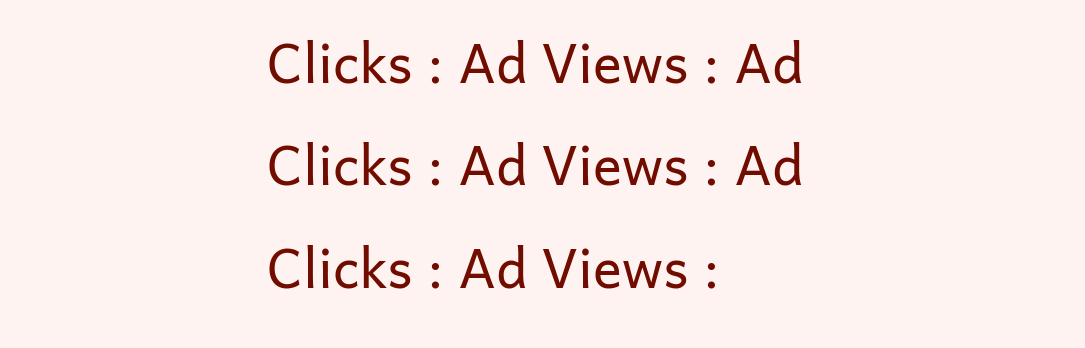Clicks : Ad Views : Ad Clicks : Ad Views : Ad Clicks : Ad Views :